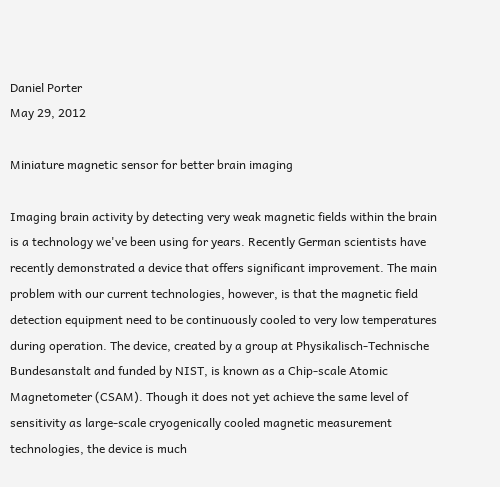Daniel Porter
May 29, 2012

Miniature magnetic sensor for better brain imaging

Imaging brain activity by detecting very weak magnetic fields within the brain is a technology we've been using for years. Recently German scientists have recently demonstrated a device that offers significant improvement. The main problem with our current technologies, however, is that the magnetic field detection equipment need to be continuously cooled to very low temperatures during operation. The device, created by a group at Physikalisch-Technische Bundesanstalt and funded by NIST, is known as a Chip-scale Atomic Magnetometer (CSAM). Though it does not yet achieve the same level of sensitivity as large-scale cryogenically cooled magnetic measurement technologies, the device is much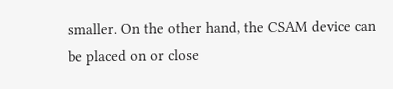smaller. On the other hand, the CSAM device can be placed on or close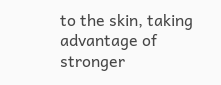to the skin, taking advantage of stronger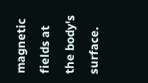magnetic fields at the body's surface.